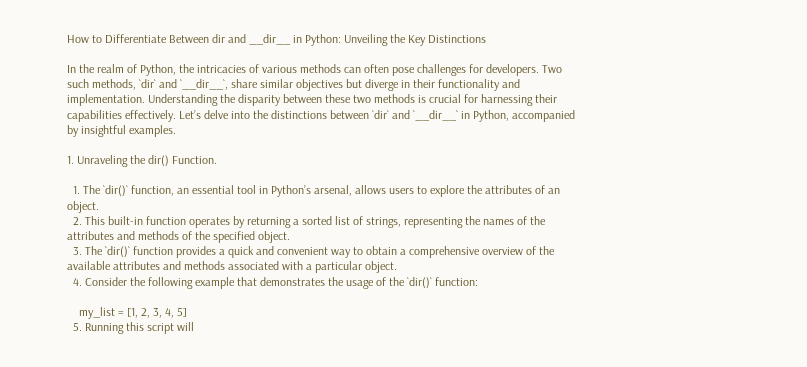How to Differentiate Between dir and __dir__ in Python: Unveiling the Key Distinctions

In the realm of Python, the intricacies of various methods can often pose challenges for developers. Two such methods, `dir` and `__dir__`, share similar objectives but diverge in their functionality and implementation. Understanding the disparity between these two methods is crucial for harnessing their capabilities effectively. Let’s delve into the distinctions between `dir` and `__dir__` in Python, accompanied by insightful examples.

1. Unraveling the dir() Function.

  1. The `dir()` function, an essential tool in Python’s arsenal, allows users to explore the attributes of an object.
  2. This built-in function operates by returning a sorted list of strings, representing the names of the attributes and methods of the specified object.
  3. The `dir()` function provides a quick and convenient way to obtain a comprehensive overview of the available attributes and methods associated with a particular object.
  4. Consider the following example that demonstrates the usage of the `dir()` function:

    my_list = [1, 2, 3, 4, 5]
  5. Running this script will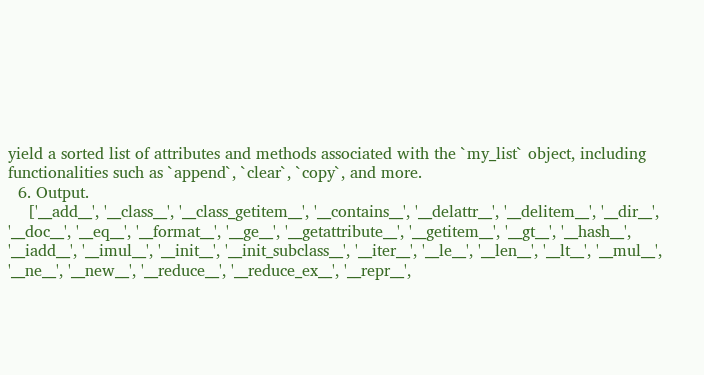yield a sorted list of attributes and methods associated with the `my_list` object, including functionalities such as `append`, `clear`, `copy`, and more.
  6. Output.
    ['__add__', '__class__', '__class_getitem__', '__contains__', '__delattr__', '__delitem__', '__dir__', '__doc__', '__eq__', '__format__', '__ge__', '__getattribute__', '__getitem__', '__gt__', '__hash__', '__iadd__', '__imul__', '__init__', '__init_subclass__', '__iter__', '__le__', '__len__', '__lt__', '__mul__', '__ne__', '__new__', '__reduce__', '__reduce_ex__', '__repr__',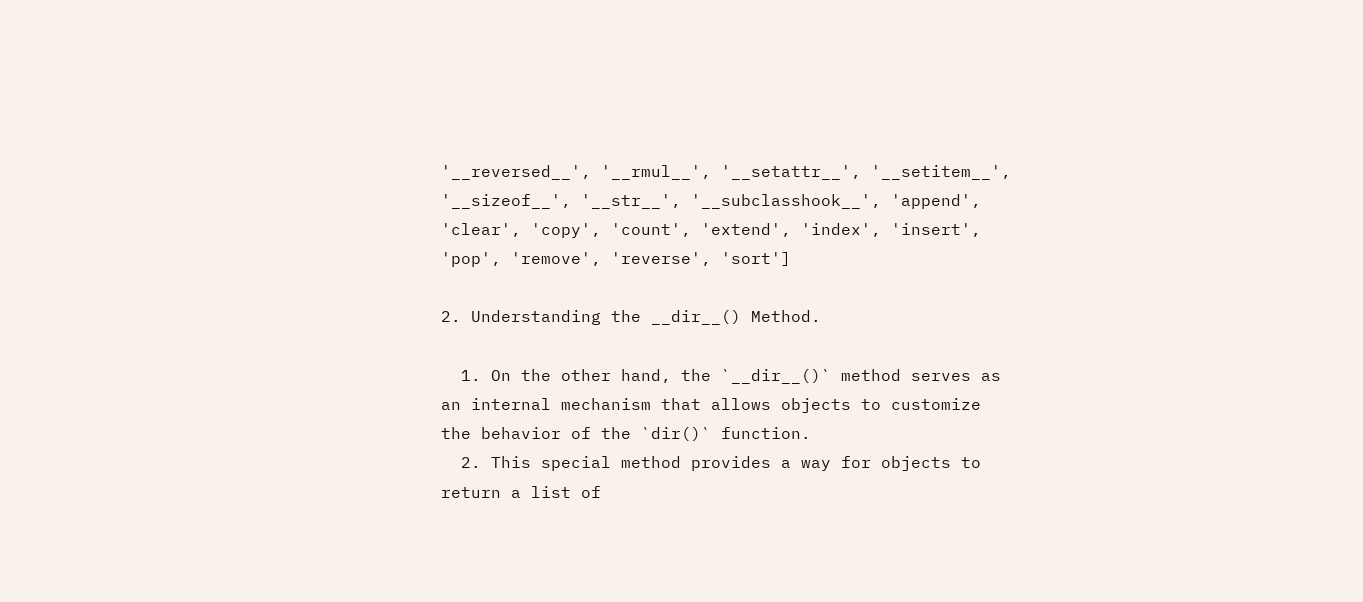'__reversed__', '__rmul__', '__setattr__', '__setitem__', '__sizeof__', '__str__', '__subclasshook__', 'append', 'clear', 'copy', 'count', 'extend', 'index', 'insert', 'pop', 'remove', 'reverse', 'sort']

2. Understanding the __dir__() Method.

  1. On the other hand, the `__dir__()` method serves as an internal mechanism that allows objects to customize the behavior of the `dir()` function.
  2. This special method provides a way for objects to return a list of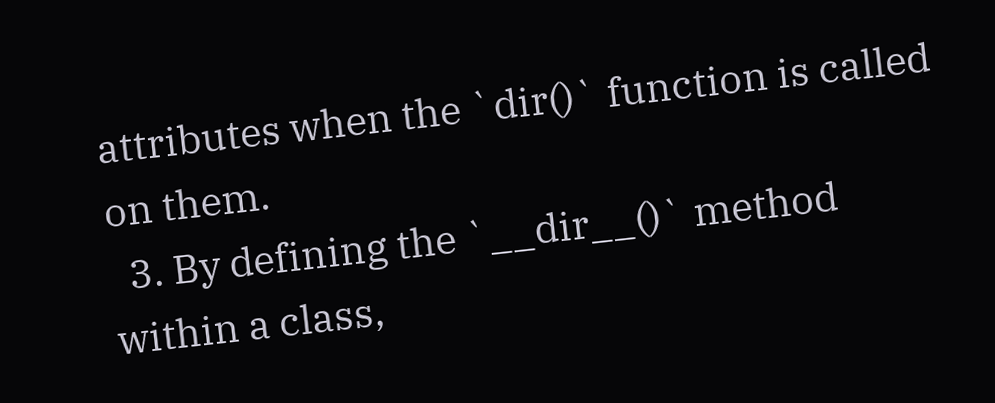attributes when the `dir()` function is called on them.
  3. By defining the `__dir__()` method within a class,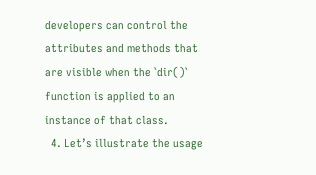developers can control the attributes and methods that are visible when the `dir()` function is applied to an instance of that class.
  4. Let’s illustrate the usage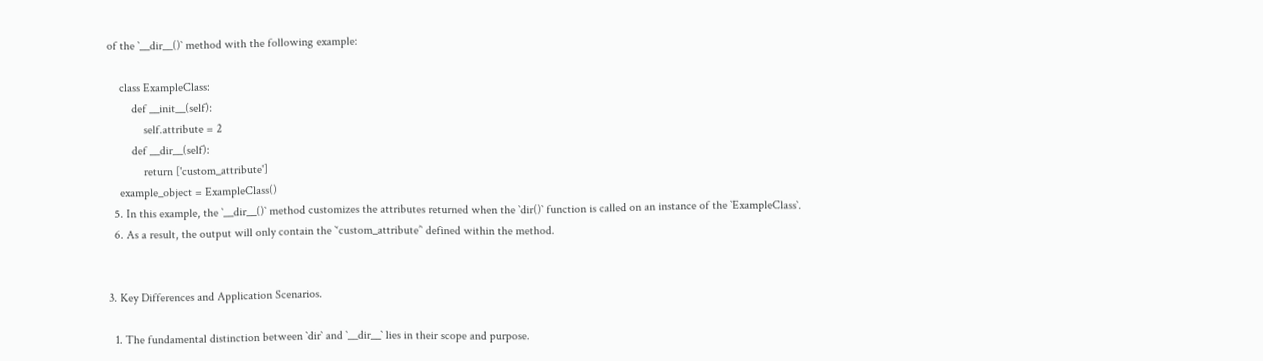of the `__dir__()` method with the following example:

    class ExampleClass:
        def __init__(self):
            self.attribute = 2
        def __dir__(self):
            return ['custom_attribute']
    example_object = ExampleClass()
  5. In this example, the `__dir__()` method customizes the attributes returned when the `dir()` function is called on an instance of the `ExampleClass`.
  6. As a result, the output will only contain the `‘custom_attribute’` defined within the method.


3. Key Differences and Application Scenarios.

  1. The fundamental distinction between `dir` and `__dir__` lies in their scope and purpose.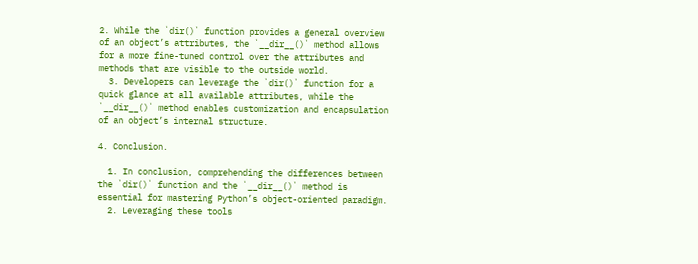2. While the `dir()` function provides a general overview of an object’s attributes, the `__dir__()` method allows for a more fine-tuned control over the attributes and methods that are visible to the outside world.
  3. Developers can leverage the `dir()` function for a quick glance at all available attributes, while the `__dir__()` method enables customization and encapsulation of an object’s internal structure.

4. Conclusion.

  1. In conclusion, comprehending the differences between the `dir()` function and the `__dir__()` method is essential for mastering Python’s object-oriented paradigm.
  2. Leveraging these tools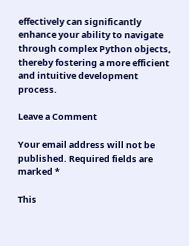effectively can significantly enhance your ability to navigate through complex Python objects, thereby fostering a more efficient and intuitive development process.

Leave a Comment

Your email address will not be published. Required fields are marked *

This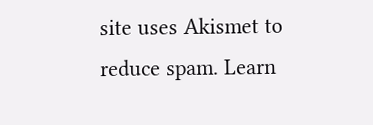site uses Akismet to reduce spam. Learn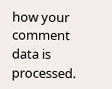how your comment data is processed.